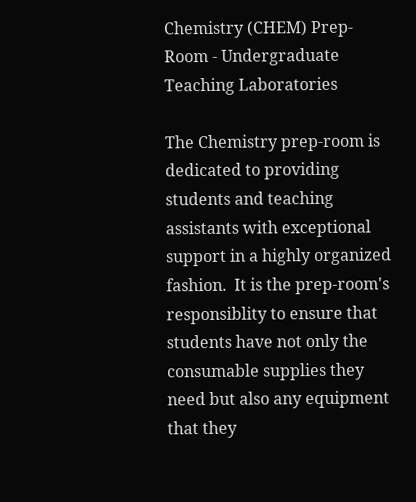Chemistry (CHEM) Prep-Room - Undergraduate Teaching Laboratories

The Chemistry prep-room is dedicated to providing students and teaching assistants with exceptional support in a highly organized fashion.  It is the prep-room's responsiblity to ensure that students have not only the consumable supplies they need but also any equipment that they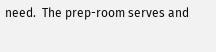need.  The prep-room serves and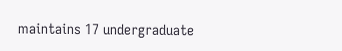maintains 17 undergraduate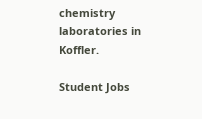chemistry laboratories in Koffler.

Student Jobs